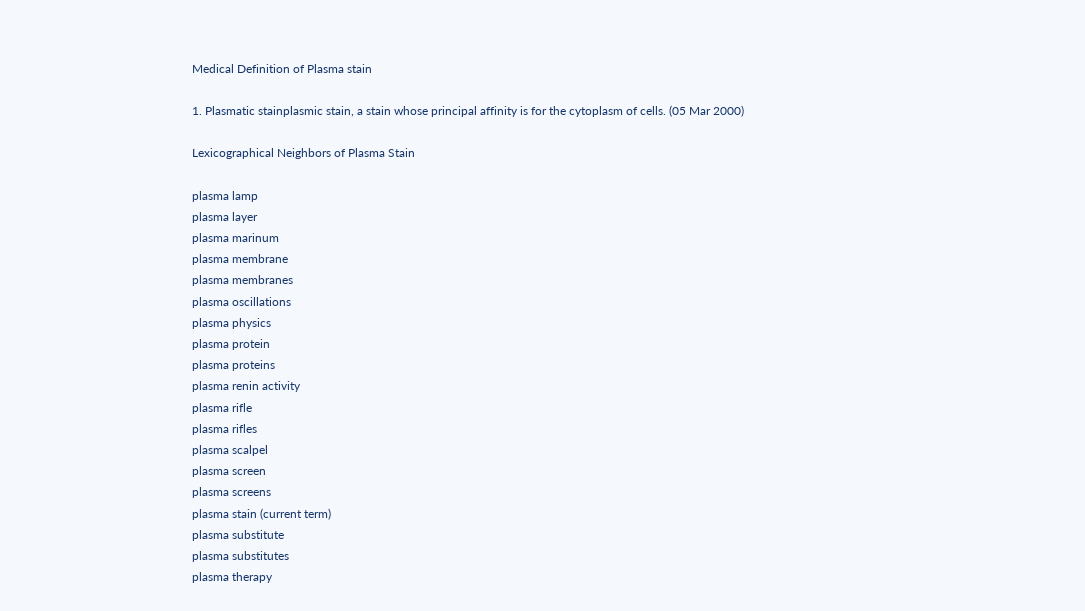Medical Definition of Plasma stain

1. Plasmatic stainplasmic stain, a stain whose principal affinity is for the cytoplasm of cells. (05 Mar 2000)

Lexicographical Neighbors of Plasma Stain

plasma lamp
plasma layer
plasma marinum
plasma membrane
plasma membranes
plasma oscillations
plasma physics
plasma protein
plasma proteins
plasma renin activity
plasma rifle
plasma rifles
plasma scalpel
plasma screen
plasma screens
plasma stain (current term)
plasma substitute
plasma substitutes
plasma therapy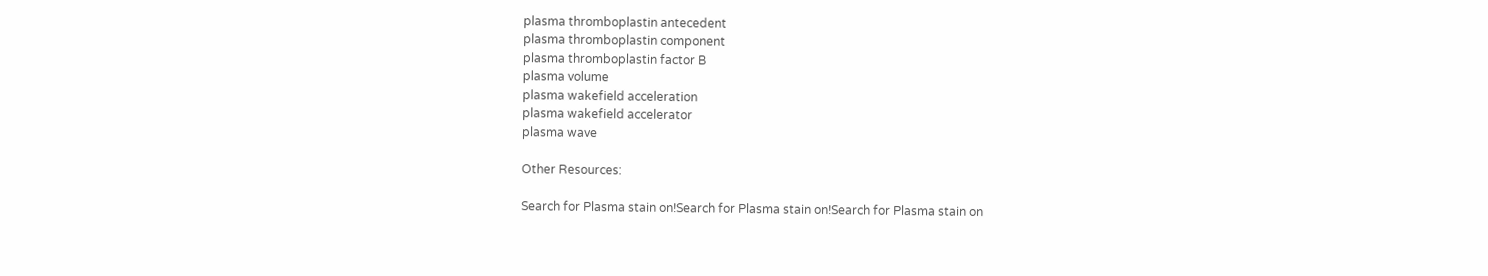plasma thromboplastin antecedent
plasma thromboplastin component
plasma thromboplastin factor B
plasma volume
plasma wakefield acceleration
plasma wakefield accelerator
plasma wave

Other Resources:

Search for Plasma stain on!Search for Plasma stain on!Search for Plasma stain on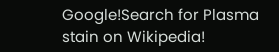Google!Search for Plasma stain on Wikipedia!